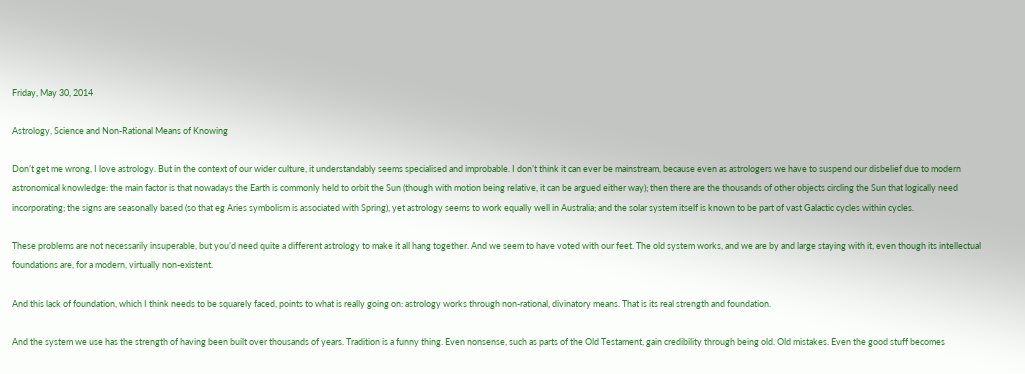Friday, May 30, 2014

Astrology, Science and Non-Rational Means of Knowing

Don’t get me wrong, I love astrology. But in the context of our wider culture, it understandably seems specialised and improbable. I don’t think it can ever be mainstream, because even as astrologers we have to suspend our disbelief due to modern astronomical knowledge: the main factor is that nowadays the Earth is commonly held to orbit the Sun (though with motion being relative, it can be argued either way); then there are the thousands of other objects circling the Sun that logically need incorporating; the signs are seasonally based (so that eg Aries symbolism is associated with Spring), yet astrology seems to work equally well in Australia; and the solar system itself is known to be part of vast Galactic cycles within cycles.

These problems are not necessarily insuperable, but you’d need quite a different astrology to make it all hang together. And we seem to have voted with our feet. The old system works, and we are by and large staying with it, even though its intellectual foundations are, for a modern, virtually non-existent.

And this lack of foundation, which I think needs to be squarely faced, points to what is really going on: astrology works through non-rational, divinatory means. That is its real strength and foundation.

And the system we use has the strength of having been built over thousands of years. Tradition is a funny thing. Even nonsense, such as parts of the Old Testament, gain credibility through being old. Old mistakes. Even the good stuff becomes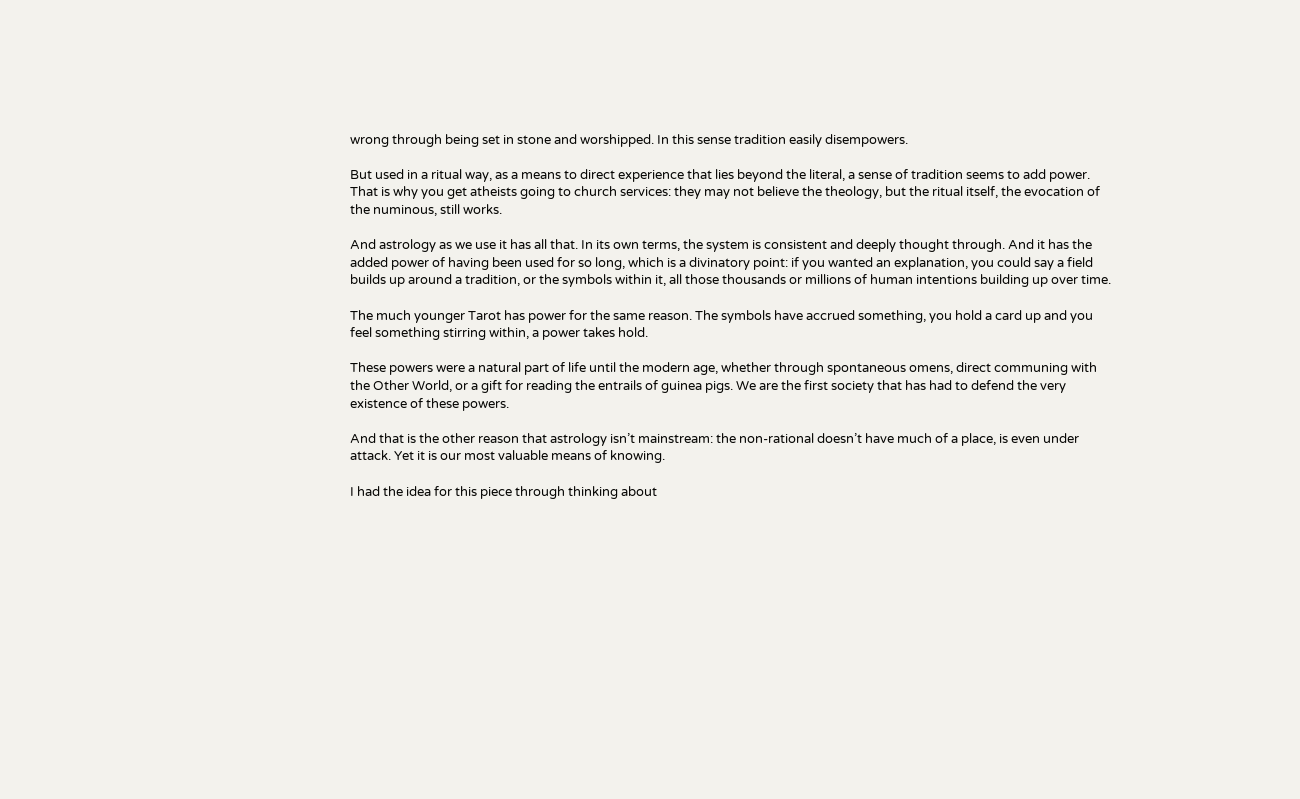wrong through being set in stone and worshipped. In this sense tradition easily disempowers.

But used in a ritual way, as a means to direct experience that lies beyond the literal, a sense of tradition seems to add power. That is why you get atheists going to church services: they may not believe the theology, but the ritual itself, the evocation of the numinous, still works.

And astrology as we use it has all that. In its own terms, the system is consistent and deeply thought through. And it has the added power of having been used for so long, which is a divinatory point: if you wanted an explanation, you could say a field builds up around a tradition, or the symbols within it, all those thousands or millions of human intentions building up over time.

The much younger Tarot has power for the same reason. The symbols have accrued something, you hold a card up and you feel something stirring within, a power takes hold.

These powers were a natural part of life until the modern age, whether through spontaneous omens, direct communing with the Other World, or a gift for reading the entrails of guinea pigs. We are the first society that has had to defend the very existence of these powers.

And that is the other reason that astrology isn’t mainstream: the non-rational doesn’t have much of a place, is even under attack. Yet it is our most valuable means of knowing.

I had the idea for this piece through thinking about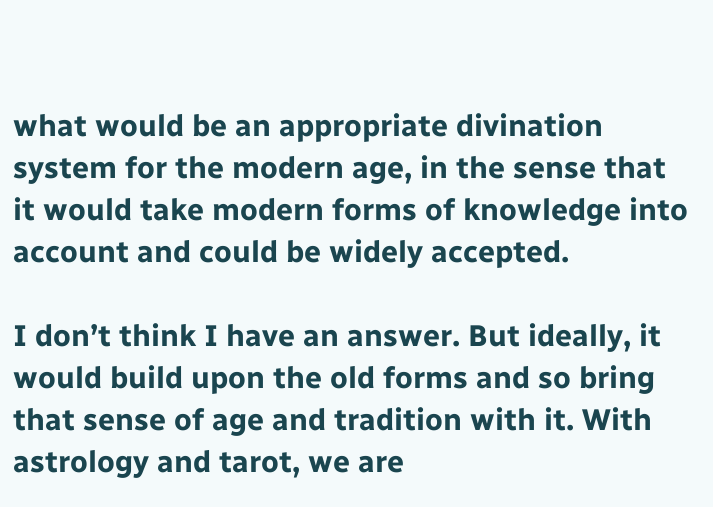what would be an appropriate divination system for the modern age, in the sense that it would take modern forms of knowledge into account and could be widely accepted.

I don’t think I have an answer. But ideally, it would build upon the old forms and so bring that sense of age and tradition with it. With astrology and tarot, we are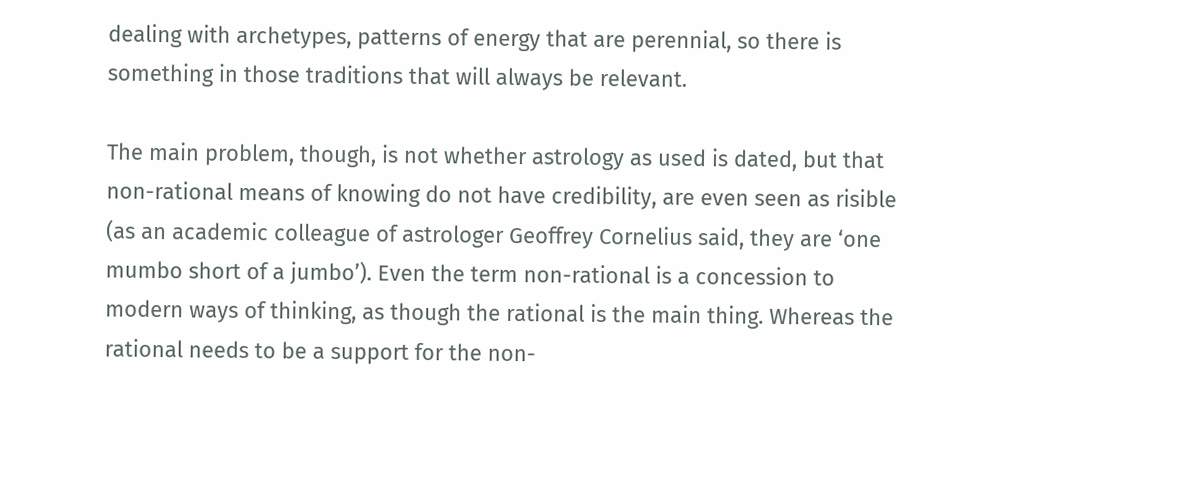dealing with archetypes, patterns of energy that are perennial, so there is something in those traditions that will always be relevant.

The main problem, though, is not whether astrology as used is dated, but that non-rational means of knowing do not have credibility, are even seen as risible (as an academic colleague of astrologer Geoffrey Cornelius said, they are ‘one mumbo short of a jumbo’). Even the term non-rational is a concession to modern ways of thinking, as though the rational is the main thing. Whereas the rational needs to be a support for the non-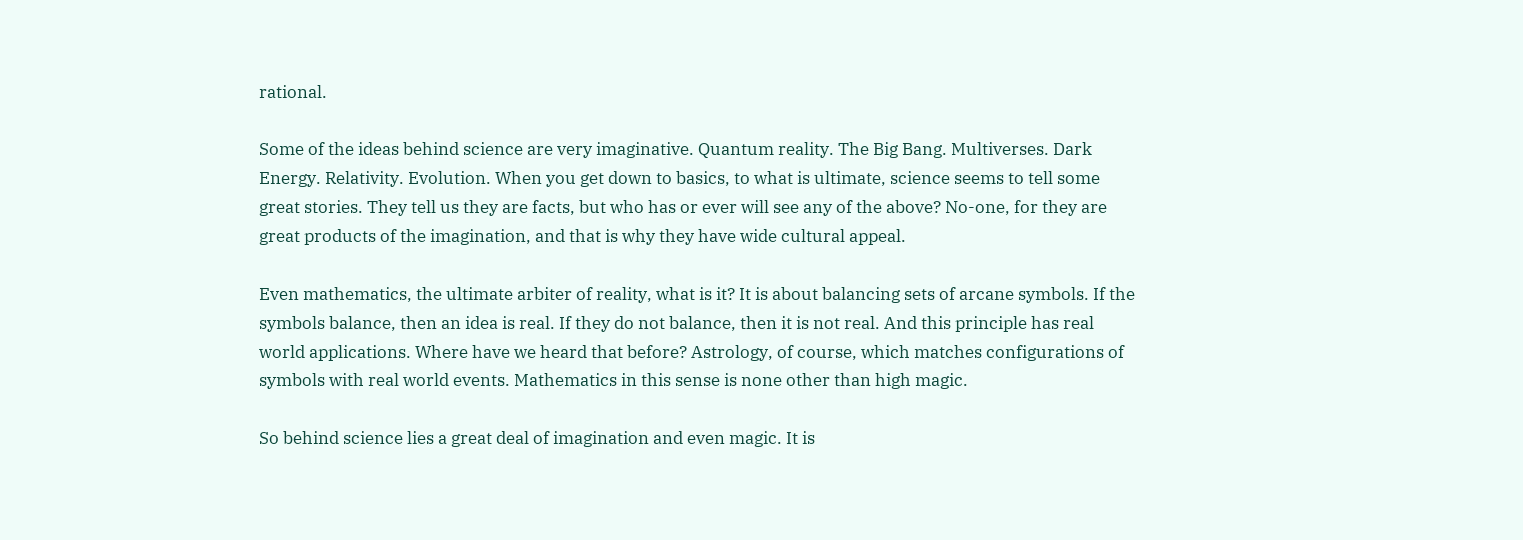rational.

Some of the ideas behind science are very imaginative. Quantum reality. The Big Bang. Multiverses. Dark Energy. Relativity. Evolution. When you get down to basics, to what is ultimate, science seems to tell some great stories. They tell us they are facts, but who has or ever will see any of the above? No-one, for they are great products of the imagination, and that is why they have wide cultural appeal.

Even mathematics, the ultimate arbiter of reality, what is it? It is about balancing sets of arcane symbols. If the symbols balance, then an idea is real. If they do not balance, then it is not real. And this principle has real world applications. Where have we heard that before? Astrology, of course, which matches configurations of symbols with real world events. Mathematics in this sense is none other than high magic.

So behind science lies a great deal of imagination and even magic. It is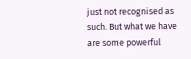just not recognised as such. But what we have are some powerful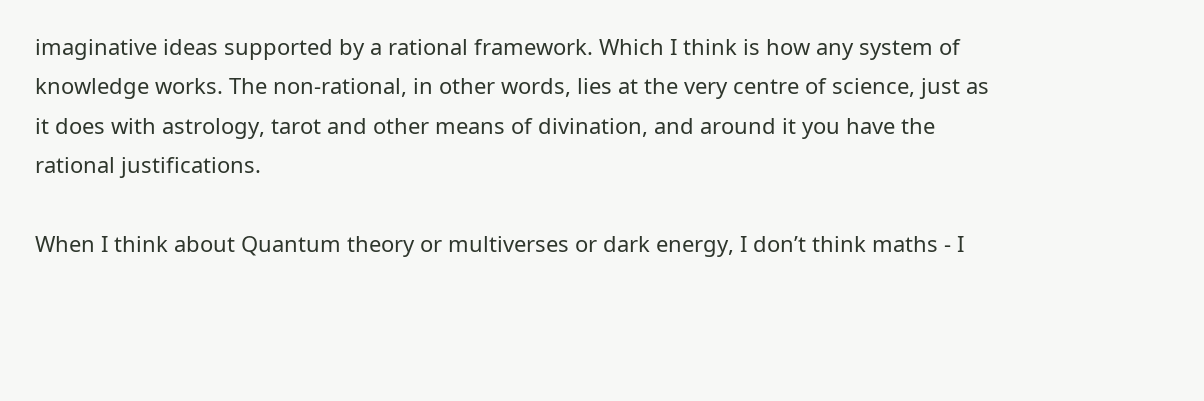imaginative ideas supported by a rational framework. Which I think is how any system of knowledge works. The non-rational, in other words, lies at the very centre of science, just as it does with astrology, tarot and other means of divination, and around it you have the rational justifications.

When I think about Quantum theory or multiverses or dark energy, I don’t think maths - I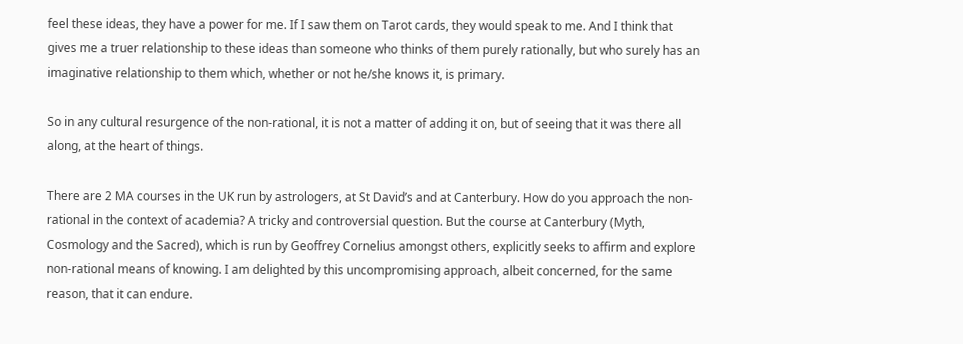feel these ideas, they have a power for me. If I saw them on Tarot cards, they would speak to me. And I think that gives me a truer relationship to these ideas than someone who thinks of them purely rationally, but who surely has an imaginative relationship to them which, whether or not he/she knows it, is primary.

So in any cultural resurgence of the non-rational, it is not a matter of adding it on, but of seeing that it was there all along, at the heart of things.

There are 2 MA courses in the UK run by astrologers, at St David’s and at Canterbury. How do you approach the non-rational in the context of academia? A tricky and controversial question. But the course at Canterbury (Myth, Cosmology and the Sacred), which is run by Geoffrey Cornelius amongst others, explicitly seeks to affirm and explore non-rational means of knowing. I am delighted by this uncompromising approach, albeit concerned, for the same reason, that it can endure.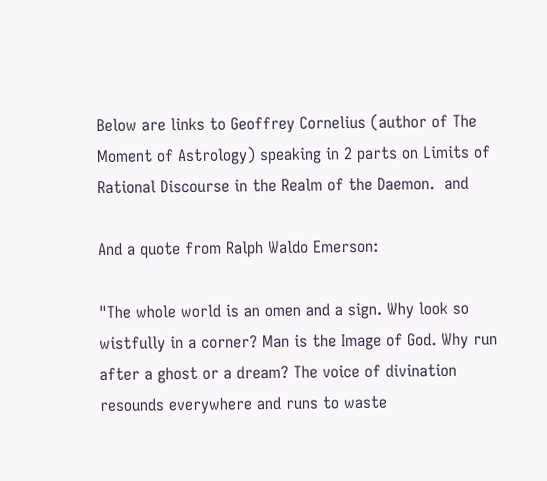Below are links to Geoffrey Cornelius (author of The Moment of Astrology) speaking in 2 parts on Limits of Rational Discourse in the Realm of the Daemon.  and

And a quote from Ralph Waldo Emerson:

"The whole world is an omen and a sign. Why look so wistfully in a corner? Man is the Image of God. Why run after a ghost or a dream? The voice of divination resounds everywhere and runs to waste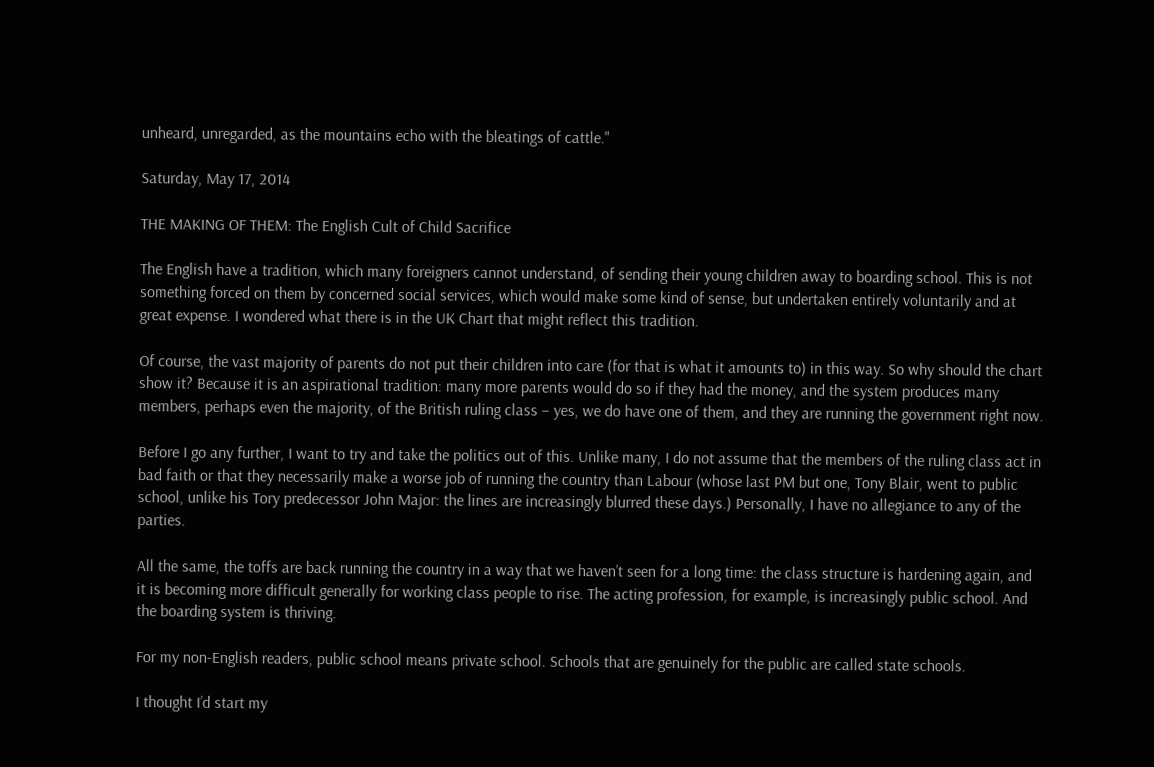unheard, unregarded, as the mountains echo with the bleatings of cattle."

Saturday, May 17, 2014

THE MAKING OF THEM: The English Cult of Child Sacrifice

The English have a tradition, which many foreigners cannot understand, of sending their young children away to boarding school. This is not something forced on them by concerned social services, which would make some kind of sense, but undertaken entirely voluntarily and at great expense. I wondered what there is in the UK Chart that might reflect this tradition.

Of course, the vast majority of parents do not put their children into care (for that is what it amounts to) in this way. So why should the chart show it? Because it is an aspirational tradition: many more parents would do so if they had the money, and the system produces many members, perhaps even the majority, of the British ruling class – yes, we do have one of them, and they are running the government right now.

Before I go any further, I want to try and take the politics out of this. Unlike many, I do not assume that the members of the ruling class act in bad faith or that they necessarily make a worse job of running the country than Labour (whose last PM but one, Tony Blair, went to public school, unlike his Tory predecessor John Major: the lines are increasingly blurred these days.) Personally, I have no allegiance to any of the parties.

All the same, the toffs are back running the country in a way that we haven’t seen for a long time: the class structure is hardening again, and it is becoming more difficult generally for working class people to rise. The acting profession, for example, is increasingly public school. And the boarding system is thriving.

For my non-English readers, public school means private school. Schools that are genuinely for the public are called state schools.

I thought I’d start my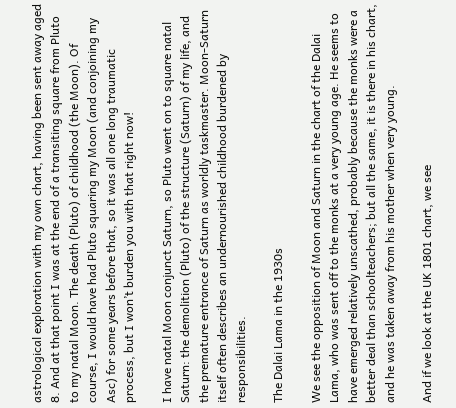astrological exploration with my own chart, having been sent away aged 8. And at that point I was at the end of a transiting square from Pluto to my natal Moon. The death (Pluto) of childhood (the Moon). Of course, I would have had Pluto squaring my Moon (and conjoining my Asc) for some years before that, so it was all one long traumatic process, but I won’t burden you with that right now!

I have natal Moon conjunct Saturn, so Pluto went on to square natal Saturn: the demolition (Pluto) of the structure (Saturn) of my life, and the premature entrance of Saturn as worldly taskmaster. Moon-Saturn itself often describes an undernourished childhood burdened by responsibilities.

The Dalai Lama in the 1930s

We see the opposition of Moon and Saturn in the chart of the Dalai Lama, who was sent off to the monks at a very young age. He seems to have emerged relatively unscathed, probably because the monks were a better deal than schoolteachers; but all the same, it is there in his chart, and he was taken away from his mother when very young.

And if we look at the UK 1801 chart, we see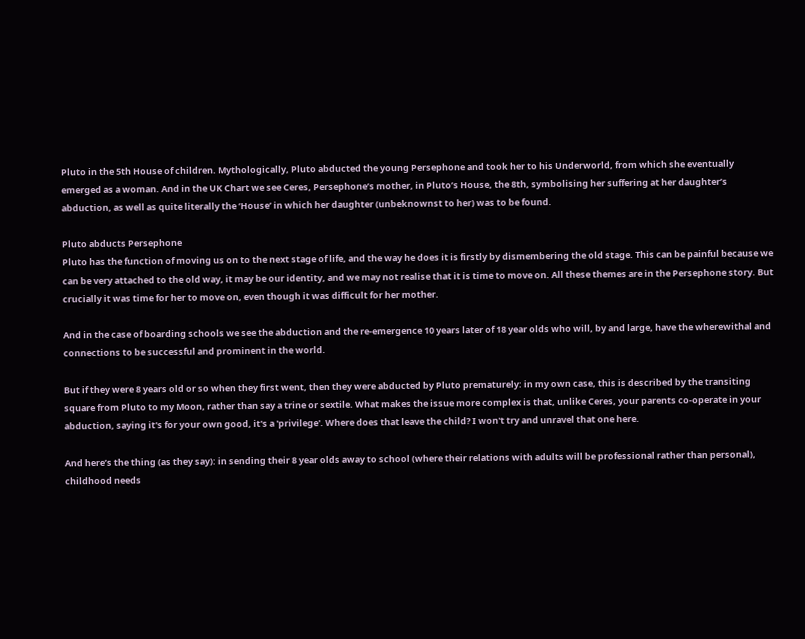Pluto in the 5th House of children. Mythologically, Pluto abducted the young Persephone and took her to his Underworld, from which she eventually emerged as a woman. And in the UK Chart we see Ceres, Persephone’s mother, in Pluto’s House, the 8th, symbolising her suffering at her daughter’s abduction, as well as quite literally the ‘House’ in which her daughter (unbeknownst to her) was to be found.

Pluto abducts Persephone
Pluto has the function of moving us on to the next stage of life, and the way he does it is firstly by dismembering the old stage. This can be painful because we can be very attached to the old way, it may be our identity, and we may not realise that it is time to move on. All these themes are in the Persephone story. But crucially it was time for her to move on, even though it was difficult for her mother.

And in the case of boarding schools we see the abduction and the re-emergence 10 years later of 18 year olds who will, by and large, have the wherewithal and connections to be successful and prominent in the world.

But if they were 8 years old or so when they first went, then they were abducted by Pluto prematurely: in my own case, this is described by the transiting square from Pluto to my Moon, rather than say a trine or sextile. What makes the issue more complex is that, unlike Ceres, your parents co-operate in your abduction, saying it's for your own good, it's a 'privilege'. Where does that leave the child? I won't try and unravel that one here.

And here’s the thing (as they say): in sending their 8 year olds away to school (where their relations with adults will be professional rather than personal), childhood needs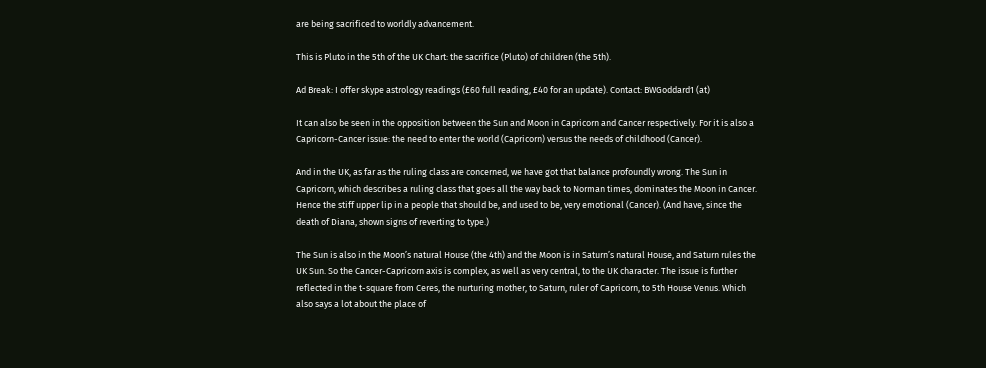are being sacrificed to worldly advancement.

This is Pluto in the 5th of the UK Chart: the sacrifice (Pluto) of children (the 5th).

Ad Break: I offer skype astrology readings (£60 full reading, £40 for an update). Contact: BWGoddard1 (at)

It can also be seen in the opposition between the Sun and Moon in Capricorn and Cancer respectively. For it is also a Capricorn-Cancer issue: the need to enter the world (Capricorn) versus the needs of childhood (Cancer).

And in the UK, as far as the ruling class are concerned, we have got that balance profoundly wrong. The Sun in Capricorn, which describes a ruling class that goes all the way back to Norman times, dominates the Moon in Cancer. Hence the stiff upper lip in a people that should be, and used to be, very emotional (Cancer). (And have, since the death of Diana, shown signs of reverting to type.)

The Sun is also in the Moon’s natural House (the 4th) and the Moon is in Saturn’s natural House, and Saturn rules the UK Sun. So the Cancer-Capricorn axis is complex, as well as very central, to the UK character. The issue is further reflected in the t-square from Ceres, the nurturing mother, to Saturn, ruler of Capricorn, to 5th House Venus. Which also says a lot about the place of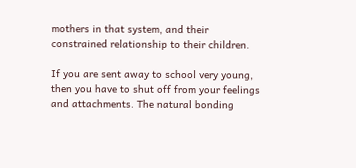mothers in that system, and their constrained relationship to their children.

If you are sent away to school very young, then you have to shut off from your feelings and attachments. The natural bonding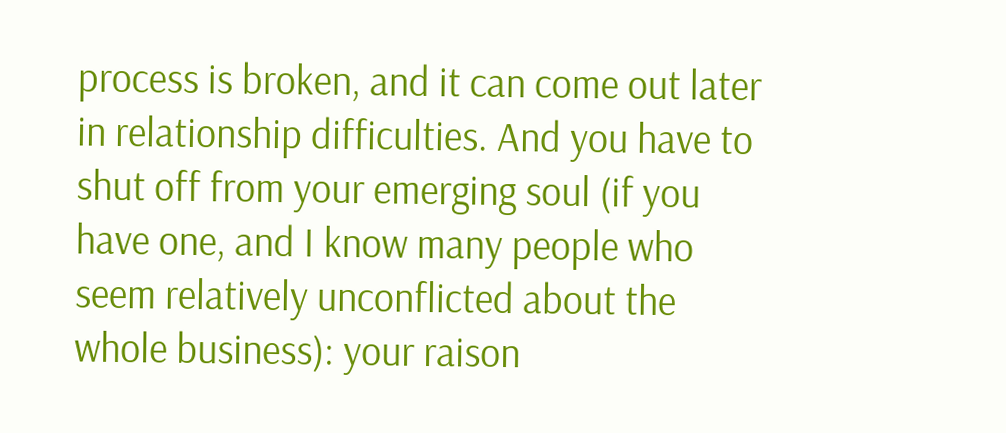process is broken, and it can come out later in relationship difficulties. And you have to shut off from your emerging soul (if you have one, and I know many people who seem relatively unconflicted about the whole business): your raison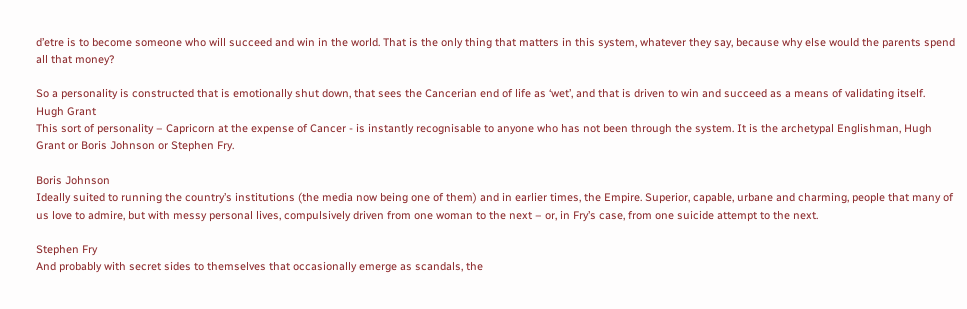d’etre is to become someone who will succeed and win in the world. That is the only thing that matters in this system, whatever they say, because why else would the parents spend all that money?

So a personality is constructed that is emotionally shut down, that sees the Cancerian end of life as ‘wet’, and that is driven to win and succeed as a means of validating itself.
Hugh Grant
This sort of personality – Capricorn at the expense of Cancer - is instantly recognisable to anyone who has not been through the system. It is the archetypal Englishman, Hugh Grant or Boris Johnson or Stephen Fry.

Boris Johnson
Ideally suited to running the country’s institutions (the media now being one of them) and in earlier times, the Empire. Superior, capable, urbane and charming, people that many of us love to admire, but with messy personal lives, compulsively driven from one woman to the next – or, in Fry’s case, from one suicide attempt to the next.

Stephen Fry
And probably with secret sides to themselves that occasionally emerge as scandals, the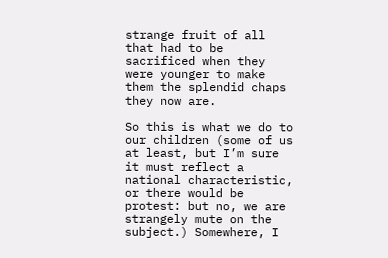strange fruit of all that had to be sacrificed when they were younger to make them the splendid chaps they now are.

So this is what we do to our children (some of us at least, but I’m sure it must reflect a national characteristic, or there would be protest: but no, we are strangely mute on the subject.) Somewhere, I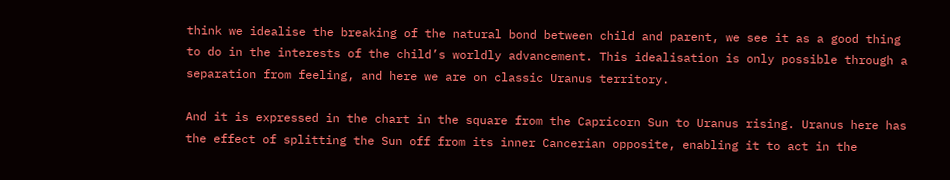think we idealise the breaking of the natural bond between child and parent, we see it as a good thing to do in the interests of the child’s worldly advancement. This idealisation is only possible through a separation from feeling, and here we are on classic Uranus territory.

And it is expressed in the chart in the square from the Capricorn Sun to Uranus rising. Uranus here has the effect of splitting the Sun off from its inner Cancerian opposite, enabling it to act in the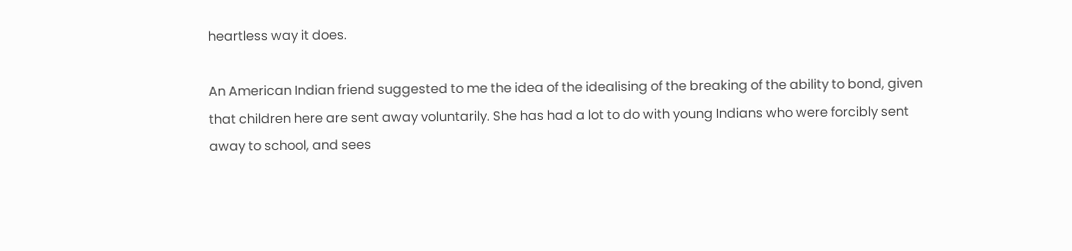heartless way it does.

An American Indian friend suggested to me the idea of the idealising of the breaking of the ability to bond, given that children here are sent away voluntarily. She has had a lot to do with young Indians who were forcibly sent away to school, and sees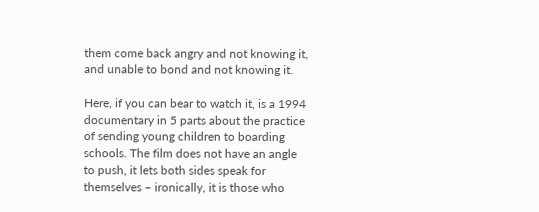them come back angry and not knowing it, and unable to bond and not knowing it.

Here, if you can bear to watch it, is a 1994 documentary in 5 parts about the practice of sending young children to boarding schools. The film does not have an angle to push, it lets both sides speak for themselves – ironically, it is those who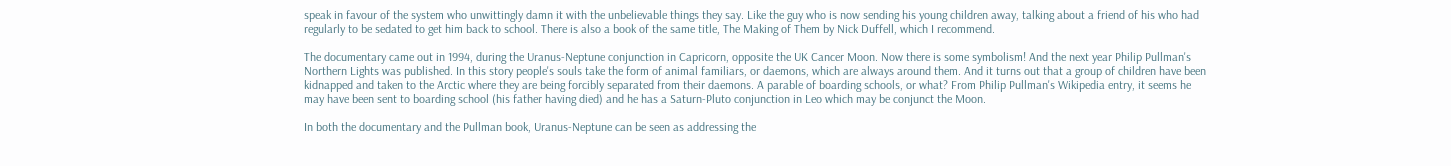speak in favour of the system who unwittingly damn it with the unbelievable things they say. Like the guy who is now sending his young children away, talking about a friend of his who had regularly to be sedated to get him back to school. There is also a book of the same title, The Making of Them by Nick Duffell, which I recommend.

The documentary came out in 1994, during the Uranus-Neptune conjunction in Capricorn, opposite the UK Cancer Moon. Now there is some symbolism! And the next year Philip Pullman's Northern Lights was published. In this story people's souls take the form of animal familiars, or daemons, which are always around them. And it turns out that a group of children have been kidnapped and taken to the Arctic where they are being forcibly separated from their daemons. A parable of boarding schools, or what? From Philip Pullman's Wikipedia entry, it seems he may have been sent to boarding school (his father having died) and he has a Saturn-Pluto conjunction in Leo which may be conjunct the Moon.

In both the documentary and the Pullman book, Uranus-Neptune can be seen as addressing the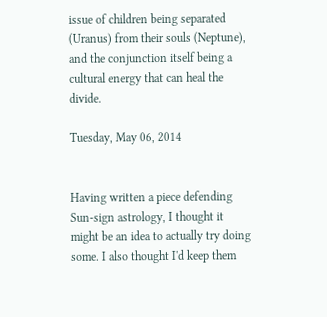issue of children being separated (Uranus) from their souls (Neptune), and the conjunction itself being a cultural energy that can heal the divide.

Tuesday, May 06, 2014


Having written a piece defending Sun-sign astrology, I thought it might be an idea to actually try doing some. I also thought I'd keep them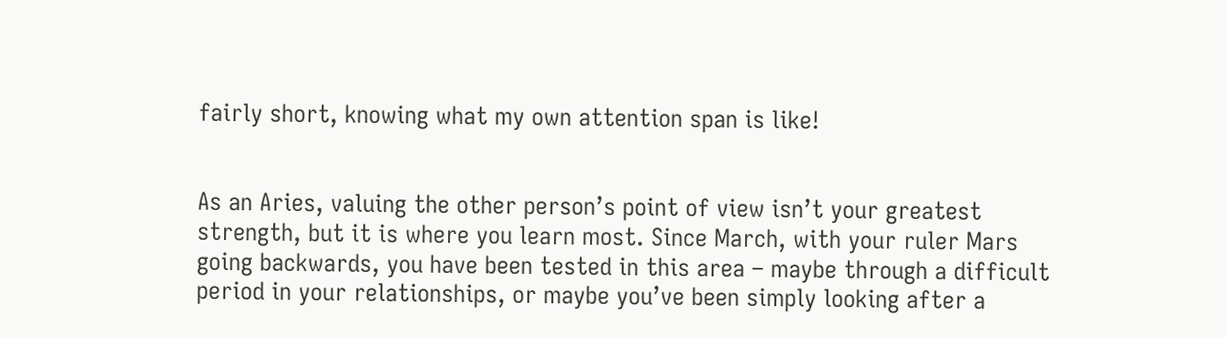fairly short, knowing what my own attention span is like!


As an Aries, valuing the other person’s point of view isn’t your greatest strength, but it is where you learn most. Since March, with your ruler Mars going backwards, you have been tested in this area – maybe through a difficult period in your relationships, or maybe you’ve been simply looking after a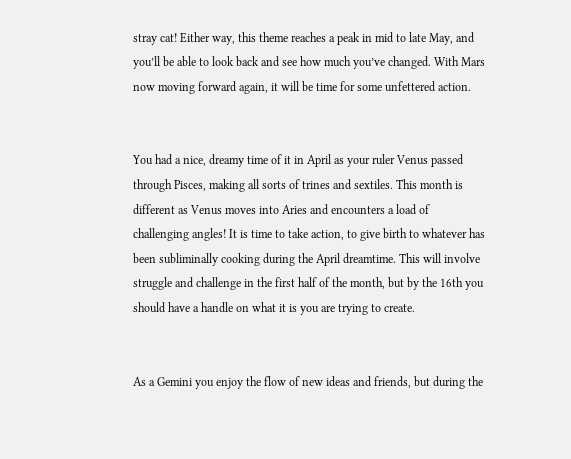stray cat! Either way, this theme reaches a peak in mid to late May, and you’ll be able to look back and see how much you’ve changed. With Mars now moving forward again, it will be time for some unfettered action.


You had a nice, dreamy time of it in April as your ruler Venus passed through Pisces, making all sorts of trines and sextiles. This month is different as Venus moves into Aries and encounters a load of challenging angles! It is time to take action, to give birth to whatever has been subliminally cooking during the April dreamtime. This will involve struggle and challenge in the first half of the month, but by the 16th you should have a handle on what it is you are trying to create.


As a Gemini you enjoy the flow of new ideas and friends, but during the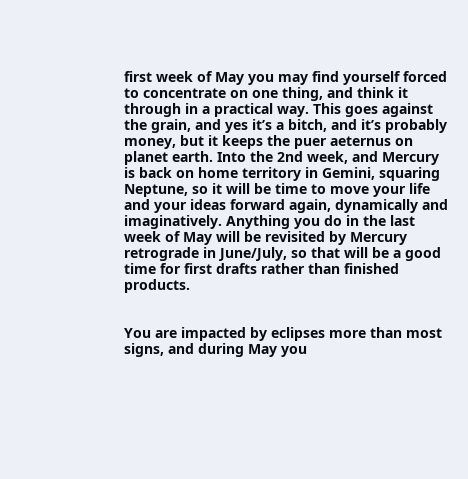first week of May you may find yourself forced to concentrate on one thing, and think it through in a practical way. This goes against the grain, and yes it’s a bitch, and it’s probably money, but it keeps the puer aeternus on planet earth. Into the 2nd week, and Mercury is back on home territory in Gemini, squaring Neptune, so it will be time to move your life and your ideas forward again, dynamically and imaginatively. Anything you do in the last week of May will be revisited by Mercury retrograde in June/July, so that will be a good time for first drafts rather than finished products.


You are impacted by eclipses more than most signs, and during May you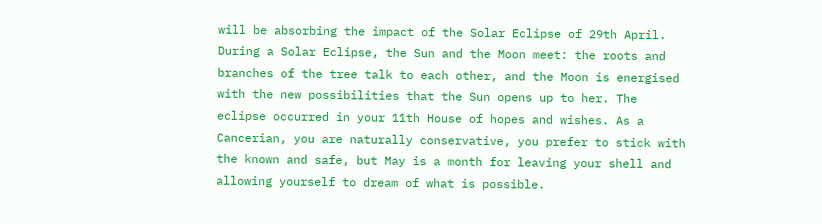will be absorbing the impact of the Solar Eclipse of 29th April. During a Solar Eclipse, the Sun and the Moon meet: the roots and branches of the tree talk to each other, and the Moon is energised with the new possibilities that the Sun opens up to her. The eclipse occurred in your 11th House of hopes and wishes. As a Cancerian, you are naturally conservative, you prefer to stick with the known and safe, but May is a month for leaving your shell and allowing yourself to dream of what is possible.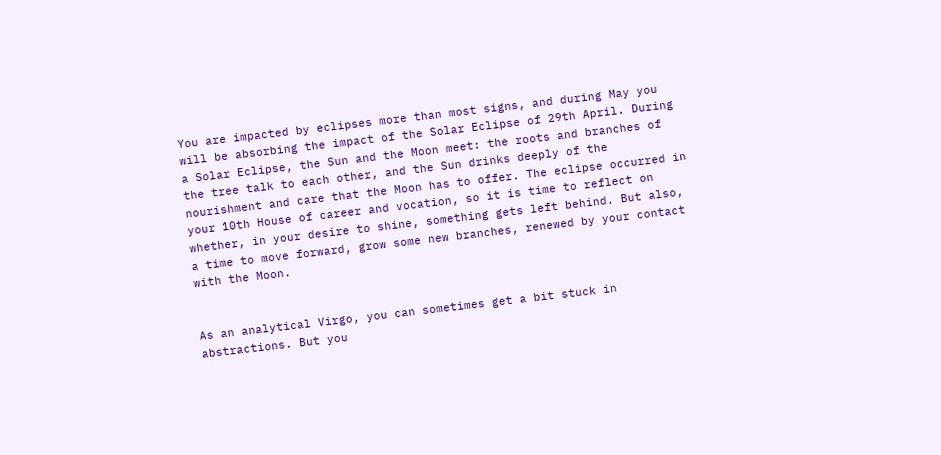You are impacted by eclipses more than most signs, and during May you will be absorbing the impact of the Solar Eclipse of 29th April. During a Solar Eclipse, the Sun and the Moon meet: the roots and branches of the tree talk to each other, and the Sun drinks deeply of the nourishment and care that the Moon has to offer. The eclipse occurred in your 10th House of career and vocation, so it is time to reflect on whether, in your desire to shine, something gets left behind. But also, a time to move forward, grow some new branches, renewed by your contact with the Moon.


As an analytical Virgo, you can sometimes get a bit stuck in abstractions. But you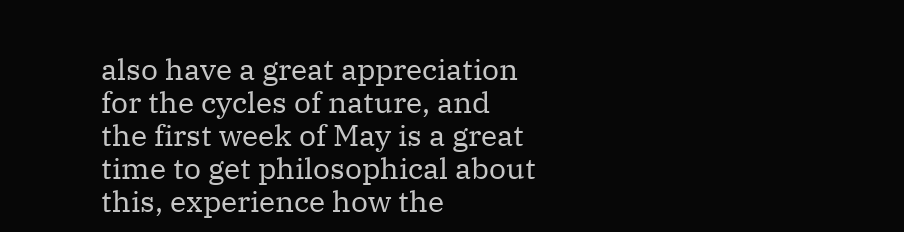also have a great appreciation for the cycles of nature, and the first week of May is a great time to get philosophical about this, experience how the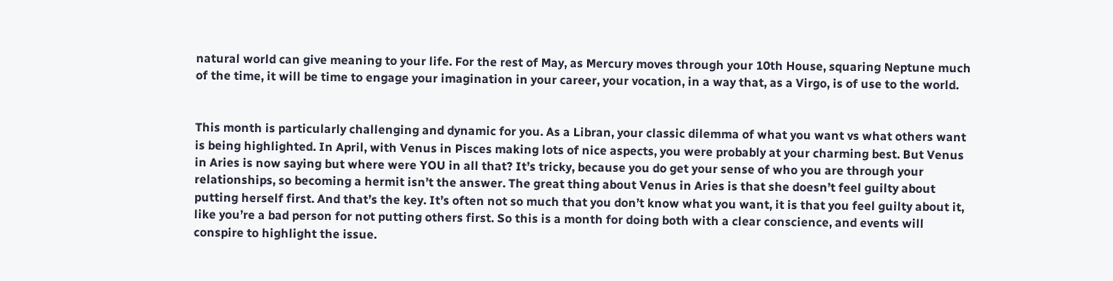natural world can give meaning to your life. For the rest of May, as Mercury moves through your 10th House, squaring Neptune much of the time, it will be time to engage your imagination in your career, your vocation, in a way that, as a Virgo, is of use to the world.


This month is particularly challenging and dynamic for you. As a Libran, your classic dilemma of what you want vs what others want is being highlighted. In April, with Venus in Pisces making lots of nice aspects, you were probably at your charming best. But Venus in Aries is now saying but where were YOU in all that? It’s tricky, because you do get your sense of who you are through your relationships, so becoming a hermit isn’t the answer. The great thing about Venus in Aries is that she doesn’t feel guilty about putting herself first. And that’s the key. It’s often not so much that you don’t know what you want, it is that you feel guilty about it, like you’re a bad person for not putting others first. So this is a month for doing both with a clear conscience, and events will conspire to highlight the issue.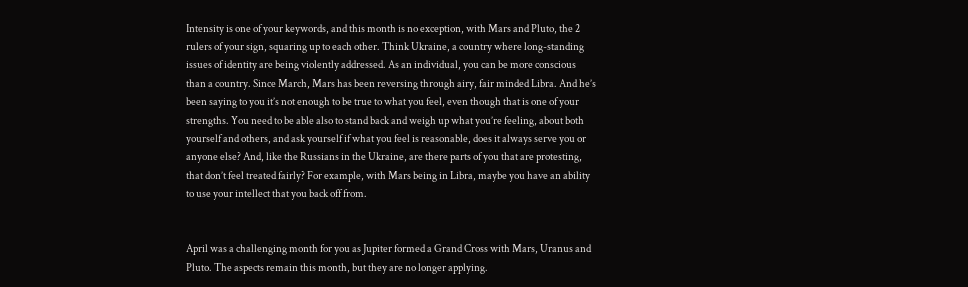Intensity is one of your keywords, and this month is no exception, with Mars and Pluto, the 2 rulers of your sign, squaring up to each other. Think Ukraine, a country where long-standing issues of identity are being violently addressed. As an individual, you can be more conscious than a country. Since March, Mars has been reversing through airy, fair minded Libra. And he’s been saying to you it’s not enough to be true to what you feel, even though that is one of your strengths. You need to be able also to stand back and weigh up what you’re feeling, about both yourself and others, and ask yourself if what you feel is reasonable, does it always serve you or anyone else? And, like the Russians in the Ukraine, are there parts of you that are protesting, that don’t feel treated fairly? For example, with Mars being in Libra, maybe you have an ability to use your intellect that you back off from.


April was a challenging month for you as Jupiter formed a Grand Cross with Mars, Uranus and Pluto. The aspects remain this month, but they are no longer applying.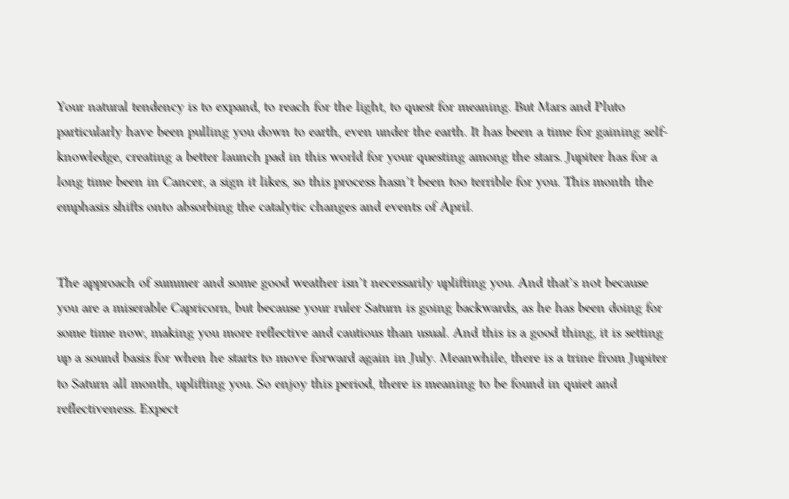Your natural tendency is to expand, to reach for the light, to quest for meaning. But Mars and Pluto particularly have been pulling you down to earth, even under the earth. It has been a time for gaining self-knowledge, creating a better launch pad in this world for your questing among the stars. Jupiter has for a long time been in Cancer, a sign it likes, so this process hasn’t been too terrible for you. This month the emphasis shifts onto absorbing the catalytic changes and events of April.


The approach of summer and some good weather isn’t necessarily uplifting you. And that’s not because you are a miserable Capricorn, but because your ruler Saturn is going backwards, as he has been doing for some time now, making you more reflective and cautious than usual. And this is a good thing, it is setting up a sound basis for when he starts to move forward again in July. Meanwhile, there is a trine from Jupiter to Saturn all month, uplifting you. So enjoy this period, there is meaning to be found in quiet and reflectiveness. Expect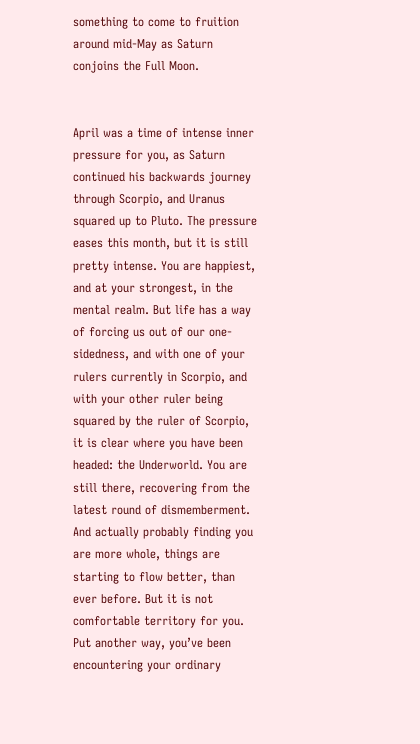something to come to fruition around mid-May as Saturn conjoins the Full Moon.


April was a time of intense inner pressure for you, as Saturn continued his backwards journey through Scorpio, and Uranus squared up to Pluto. The pressure eases this month, but it is still pretty intense. You are happiest, and at your strongest, in the mental realm. But life has a way of forcing us out of our one-sidedness, and with one of your rulers currently in Scorpio, and with your other ruler being squared by the ruler of Scorpio, it is clear where you have been headed: the Underworld. You are still there, recovering from the latest round of dismemberment. And actually probably finding you are more whole, things are starting to flow better, than ever before. But it is not comfortable territory for you. Put another way, you’ve been encountering your ordinary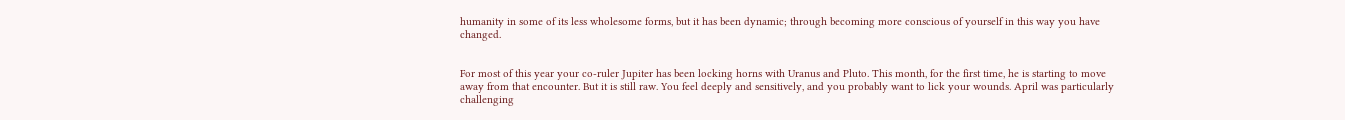humanity in some of its less wholesome forms, but it has been dynamic; through becoming more conscious of yourself in this way you have changed.


For most of this year your co-ruler Jupiter has been locking horns with Uranus and Pluto. This month, for the first time, he is starting to move away from that encounter. But it is still raw. You feel deeply and sensitively, and you probably want to lick your wounds. April was particularly challenging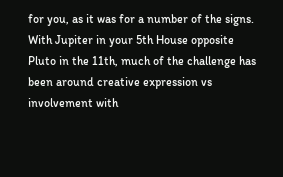for you, as it was for a number of the signs. With Jupiter in your 5th House opposite Pluto in the 11th, much of the challenge has been around creative expression vs involvement with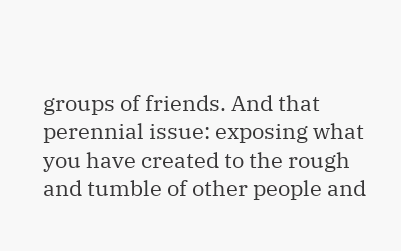groups of friends. And that perennial issue: exposing what you have created to the rough and tumble of other people and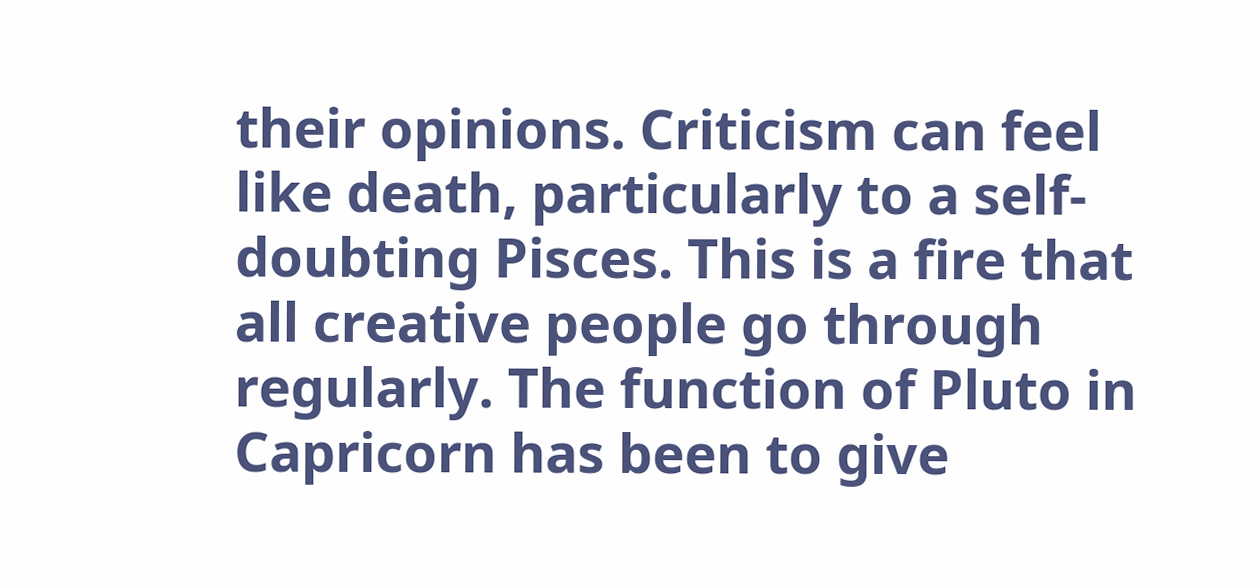their opinions. Criticism can feel like death, particularly to a self-doubting Pisces. This is a fire that all creative people go through regularly. The function of Pluto in Capricorn has been to give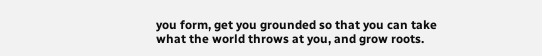you form, get you grounded so that you can take what the world throws at you, and grow roots.